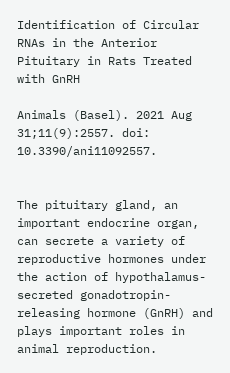Identification of Circular RNAs in the Anterior Pituitary in Rats Treated with GnRH

Animals (Basel). 2021 Aug 31;11(9):2557. doi: 10.3390/ani11092557.


The pituitary gland, an important endocrine organ, can secrete a variety of reproductive hormones under the action of hypothalamus-secreted gonadotropin-releasing hormone (GnRH) and plays important roles in animal reproduction.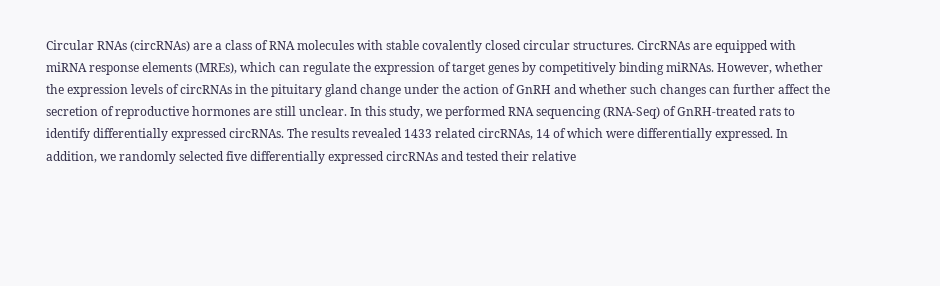Circular RNAs (circRNAs) are a class of RNA molecules with stable covalently closed circular structures. CircRNAs are equipped with miRNA response elements (MREs), which can regulate the expression of target genes by competitively binding miRNAs. However, whether the expression levels of circRNAs in the pituitary gland change under the action of GnRH and whether such changes can further affect the secretion of reproductive hormones are still unclear. In this study, we performed RNA sequencing (RNA-Seq) of GnRH-treated rats to identify differentially expressed circRNAs. The results revealed 1433 related circRNAs, 14 of which were differentially expressed. In addition, we randomly selected five differentially expressed circRNAs and tested their relative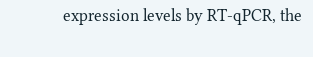expression levels by RT-qPCR, the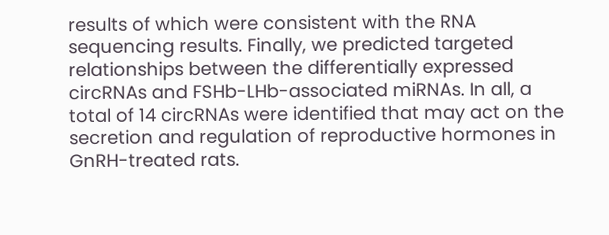results of which were consistent with the RNA sequencing results. Finally, we predicted targeted relationships between the differentially expressed circRNAs and FSHb-LHb-associated miRNAs. In all, a total of 14 circRNAs were identified that may act on the secretion and regulation of reproductive hormones in GnRH-treated rats.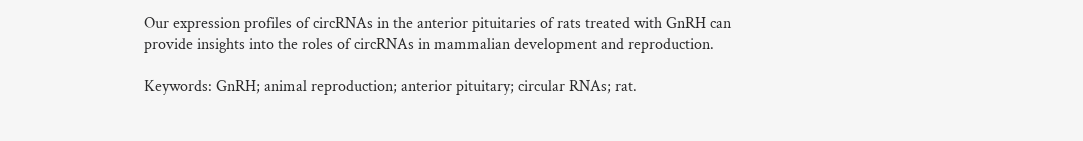Our expression profiles of circRNAs in the anterior pituitaries of rats treated with GnRH can provide insights into the roles of circRNAs in mammalian development and reproduction.

Keywords: GnRH; animal reproduction; anterior pituitary; circular RNAs; rat.